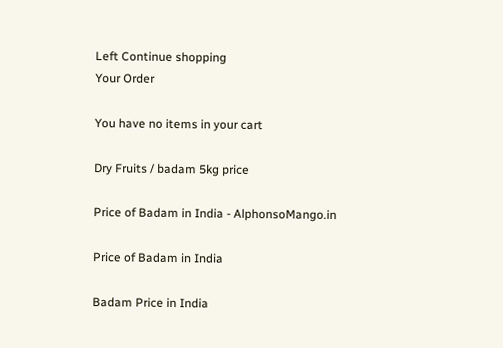Left Continue shopping
Your Order

You have no items in your cart

Dry Fruits / badam 5kg price

Price of Badam in India - AlphonsoMango.in

Price of Badam in India

Badam Price in India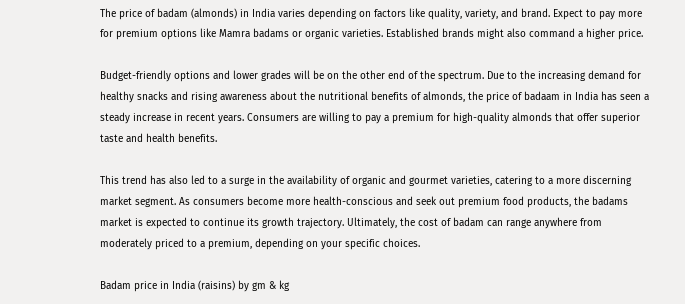The price of badam (almonds) in India varies depending on factors like quality, variety, and brand. Expect to pay more for premium options like Mamra badams or organic varieties. Established brands might also command a higher price.

Budget-friendly options and lower grades will be on the other end of the spectrum. Due to the increasing demand for healthy snacks and rising awareness about the nutritional benefits of almonds, the price of badaam in India has seen a steady increase in recent years. Consumers are willing to pay a premium for high-quality almonds that offer superior taste and health benefits.

This trend has also led to a surge in the availability of organic and gourmet varieties, catering to a more discerning market segment. As consumers become more health-conscious and seek out premium food products, the badams market is expected to continue its growth trajectory. Ultimately, the cost of badam can range anywhere from moderately priced to a premium, depending on your specific choices.

Badam price in India (raisins) by gm & kg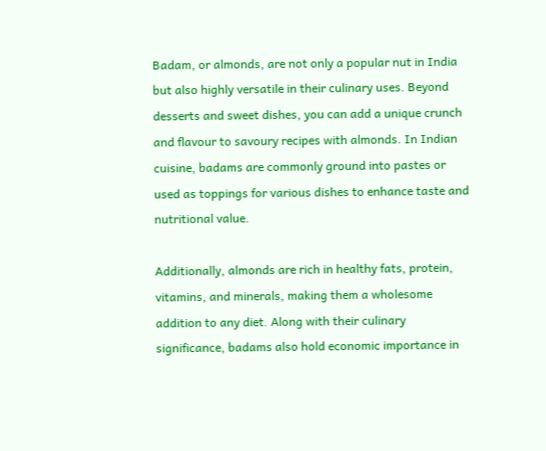Badam, or almonds, are not only a popular nut in India but also highly versatile in their culinary uses. Beyond desserts and sweet dishes, you can add a unique crunch and flavour to savoury recipes with almonds. In Indian cuisine, badams are commonly ground into pastes or used as toppings for various dishes to enhance taste and nutritional value.

Additionally, almonds are rich in healthy fats, protein, vitamins, and minerals, making them a wholesome addition to any diet. Along with their culinary significance, badams also hold economic importance in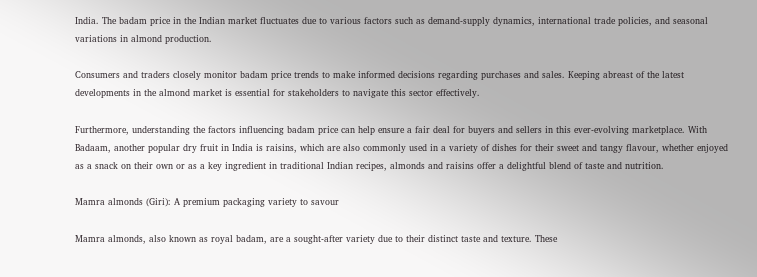India. The badam price in the Indian market fluctuates due to various factors such as demand-supply dynamics, international trade policies, and seasonal variations in almond production.

Consumers and traders closely monitor badam price trends to make informed decisions regarding purchases and sales. Keeping abreast of the latest developments in the almond market is essential for stakeholders to navigate this sector effectively.

Furthermore, understanding the factors influencing badam price can help ensure a fair deal for buyers and sellers in this ever-evolving marketplace. With Badaam, another popular dry fruit in India is raisins, which are also commonly used in a variety of dishes for their sweet and tangy flavour, whether enjoyed as a snack on their own or as a key ingredient in traditional Indian recipes, almonds and raisins offer a delightful blend of taste and nutrition.

Mamra almonds (Giri): A premium packaging variety to savour

Mamra almonds, also known as royal badam, are a sought-after variety due to their distinct taste and texture. These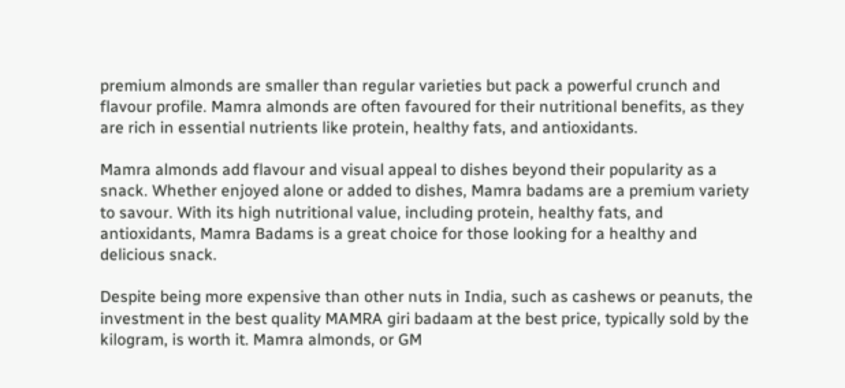premium almonds are smaller than regular varieties but pack a powerful crunch and flavour profile. Mamra almonds are often favoured for their nutritional benefits, as they are rich in essential nutrients like protein, healthy fats, and antioxidants.

Mamra almonds add flavour and visual appeal to dishes beyond their popularity as a snack. Whether enjoyed alone or added to dishes, Mamra badams are a premium variety to savour. With its high nutritional value, including protein, healthy fats, and antioxidants, Mamra Badams is a great choice for those looking for a healthy and delicious snack.

Despite being more expensive than other nuts in India, such as cashews or peanuts, the investment in the best quality MAMRA giri badaam at the best price, typically sold by the kilogram, is worth it. Mamra almonds, or GM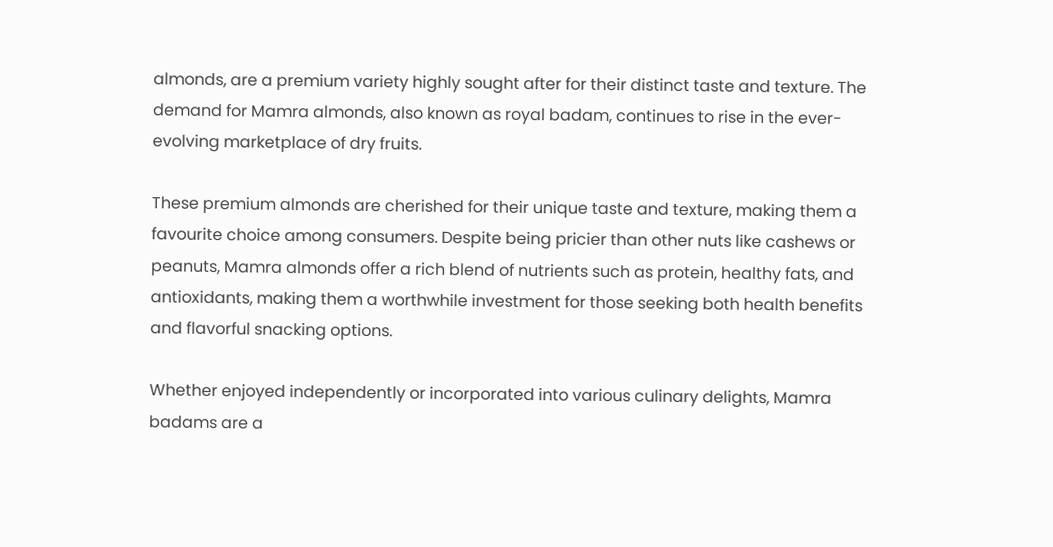almonds, are a premium variety highly sought after for their distinct taste and texture. The demand for Mamra almonds, also known as royal badam, continues to rise in the ever-evolving marketplace of dry fruits.

These premium almonds are cherished for their unique taste and texture, making them a favourite choice among consumers. Despite being pricier than other nuts like cashews or peanuts, Mamra almonds offer a rich blend of nutrients such as protein, healthy fats, and antioxidants, making them a worthwhile investment for those seeking both health benefits and flavorful snacking options.

Whether enjoyed independently or incorporated into various culinary delights, Mamra badams are a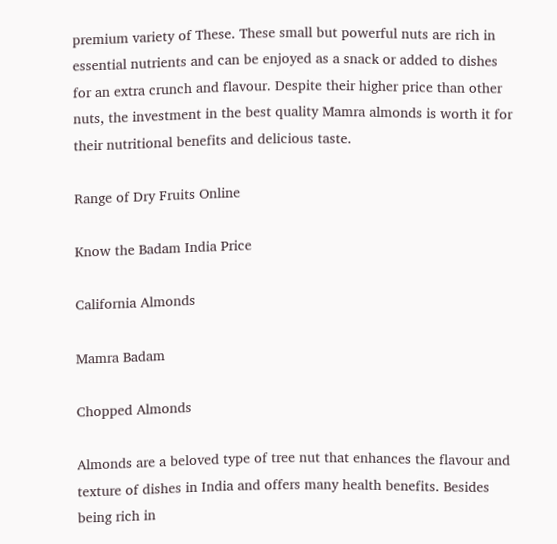premium variety of These. These small but powerful nuts are rich in essential nutrients and can be enjoyed as a snack or added to dishes for an extra crunch and flavour. Despite their higher price than other nuts, the investment in the best quality Mamra almonds is worth it for their nutritional benefits and delicious taste.

Range of Dry Fruits Online

Know the Badam India Price

California Almonds

Mamra Badam

Chopped Almonds

Almonds are a beloved type of tree nut that enhances the flavour and texture of dishes in India and offers many health benefits. Besides being rich in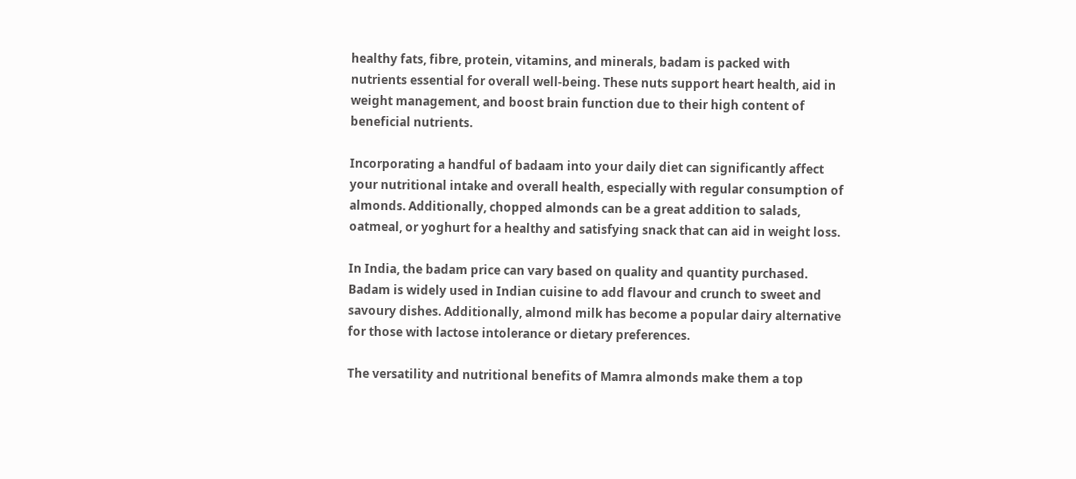healthy fats, fibre, protein, vitamins, and minerals, badam is packed with nutrients essential for overall well-being. These nuts support heart health, aid in weight management, and boost brain function due to their high content of beneficial nutrients.

Incorporating a handful of badaam into your daily diet can significantly affect your nutritional intake and overall health, especially with regular consumption of almonds. Additionally, chopped almonds can be a great addition to salads, oatmeal, or yoghurt for a healthy and satisfying snack that can aid in weight loss.

In India, the badam price can vary based on quality and quantity purchased. Badam is widely used in Indian cuisine to add flavour and crunch to sweet and savoury dishes. Additionally, almond milk has become a popular dairy alternative for those with lactose intolerance or dietary preferences.

The versatility and nutritional benefits of Mamra almonds make them a top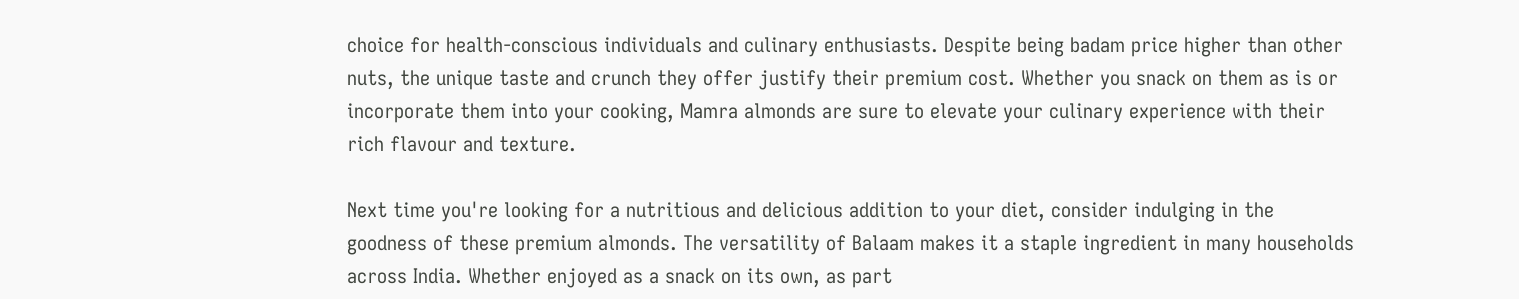choice for health-conscious individuals and culinary enthusiasts. Despite being badam price higher than other nuts, the unique taste and crunch they offer justify their premium cost. Whether you snack on them as is or incorporate them into your cooking, Mamra almonds are sure to elevate your culinary experience with their rich flavour and texture.

Next time you're looking for a nutritious and delicious addition to your diet, consider indulging in the goodness of these premium almonds. The versatility of Balaam makes it a staple ingredient in many households across India. Whether enjoyed as a snack on its own, as part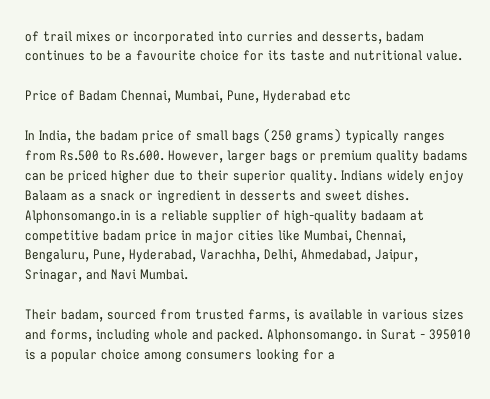of trail mixes or incorporated into curries and desserts, badam continues to be a favourite choice for its taste and nutritional value.

Price of Badam Chennai, Mumbai, Pune, Hyderabad etc

In India, the badam price of small bags (250 grams) typically ranges from Rs.500 to Rs.600. However, larger bags or premium quality badams can be priced higher due to their superior quality. Indians widely enjoy Balaam as a snack or ingredient in desserts and sweet dishes. Alphonsomango.in is a reliable supplier of high-quality badaam at competitive badam price in major cities like Mumbai, Chennai, Bengaluru, Pune, Hyderabad, Varachha, Delhi, Ahmedabad, Jaipur, Srinagar, and Navi Mumbai.

Their badam, sourced from trusted farms, is available in various sizes and forms, including whole and packed. Alphonsomango. in Surat - 395010 is a popular choice among consumers looking for a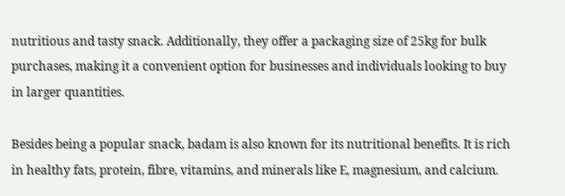nutritious and tasty snack. Additionally, they offer a packaging size of 25kg for bulk purchases, making it a convenient option for businesses and individuals looking to buy in larger quantities.

Besides being a popular snack, badam is also known for its nutritional benefits. It is rich in healthy fats, protein, fibre, vitamins, and minerals like E, magnesium, and calcium.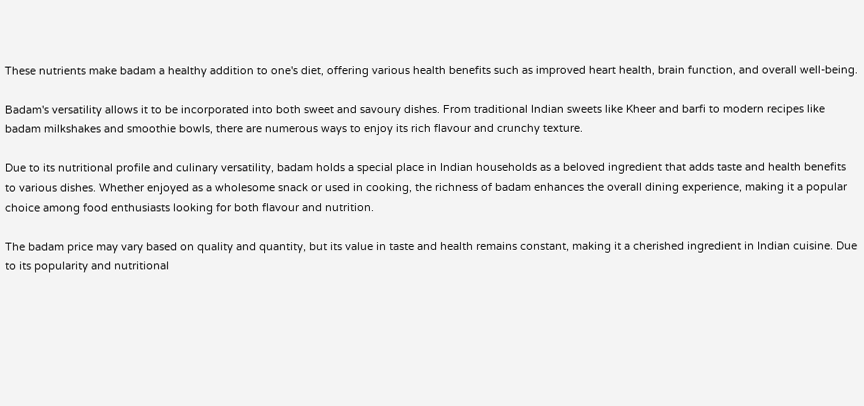These nutrients make badam a healthy addition to one's diet, offering various health benefits such as improved heart health, brain function, and overall well-being.

Badam's versatility allows it to be incorporated into both sweet and savoury dishes. From traditional Indian sweets like Kheer and barfi to modern recipes like badam milkshakes and smoothie bowls, there are numerous ways to enjoy its rich flavour and crunchy texture.

Due to its nutritional profile and culinary versatility, badam holds a special place in Indian households as a beloved ingredient that adds taste and health benefits to various dishes. Whether enjoyed as a wholesome snack or used in cooking, the richness of badam enhances the overall dining experience, making it a popular choice among food enthusiasts looking for both flavour and nutrition.

The badam price may vary based on quality and quantity, but its value in taste and health remains constant, making it a cherished ingredient in Indian cuisine. Due to its popularity and nutritional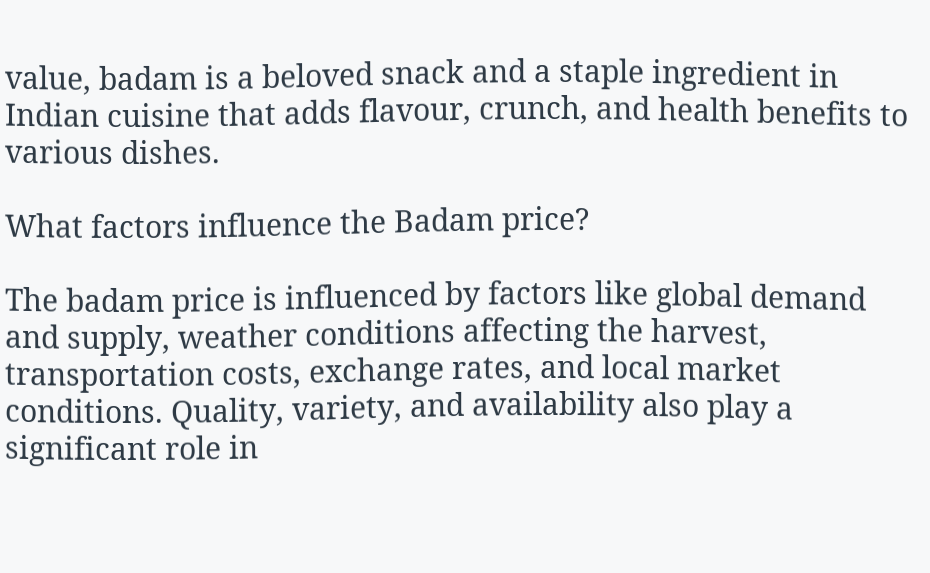value, badam is a beloved snack and a staple ingredient in Indian cuisine that adds flavour, crunch, and health benefits to various dishes.

What factors influence the Badam price?

The badam price is influenced by factors like global demand and supply, weather conditions affecting the harvest, transportation costs, exchange rates, and local market conditions. Quality, variety, and availability also play a significant role in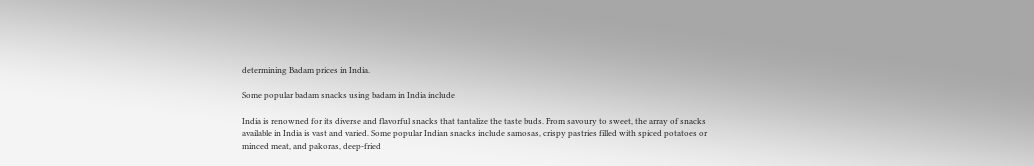determining Badam prices in India.

Some popular badam snacks using badam in India include

India is renowned for its diverse and flavorful snacks that tantalize the taste buds. From savoury to sweet, the array of snacks available in India is vast and varied. Some popular Indian snacks include samosas, crispy pastries filled with spiced potatoes or minced meat, and pakoras, deep-fried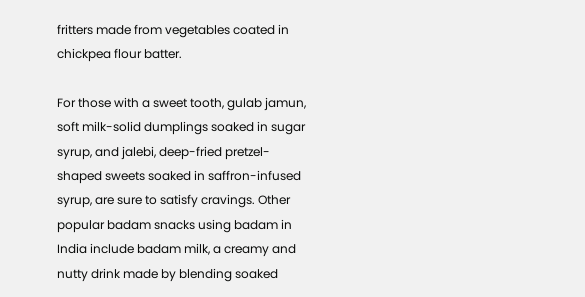fritters made from vegetables coated in chickpea flour batter.

For those with a sweet tooth, gulab jamun, soft milk-solid dumplings soaked in sugar syrup, and jalebi, deep-fried pretzel-shaped sweets soaked in saffron-infused syrup, are sure to satisfy cravings. Other popular badam snacks using badam in India include badam milk, a creamy and nutty drink made by blending soaked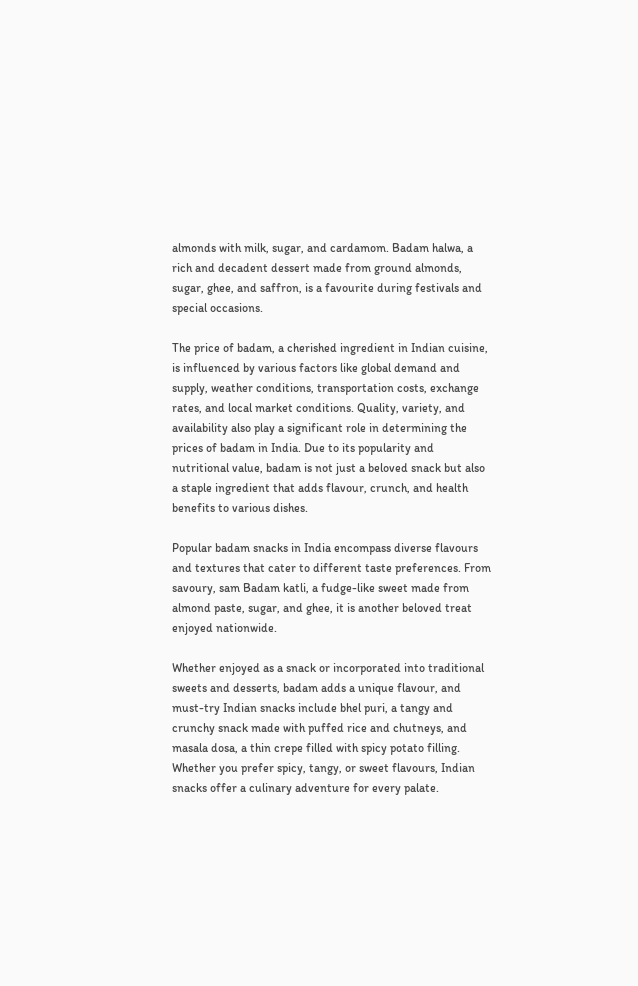almonds with milk, sugar, and cardamom. Badam halwa, a rich and decadent dessert made from ground almonds, sugar, ghee, and saffron, is a favourite during festivals and special occasions.

The price of badam, a cherished ingredient in Indian cuisine, is influenced by various factors like global demand and supply, weather conditions, transportation costs, exchange rates, and local market conditions. Quality, variety, and availability also play a significant role in determining the prices of badam in India. Due to its popularity and nutritional value, badam is not just a beloved snack but also a staple ingredient that adds flavour, crunch, and health benefits to various dishes.

Popular badam snacks in India encompass diverse flavours and textures that cater to different taste preferences. From savoury, sam Badam katli, a fudge-like sweet made from almond paste, sugar, and ghee, it is another beloved treat enjoyed nationwide.

Whether enjoyed as a snack or incorporated into traditional sweets and desserts, badam adds a unique flavour, and must-try Indian snacks include bhel puri, a tangy and crunchy snack made with puffed rice and chutneys, and masala dosa, a thin crepe filled with spicy potato filling. Whether you prefer spicy, tangy, or sweet flavours, Indian snacks offer a culinary adventure for every palate.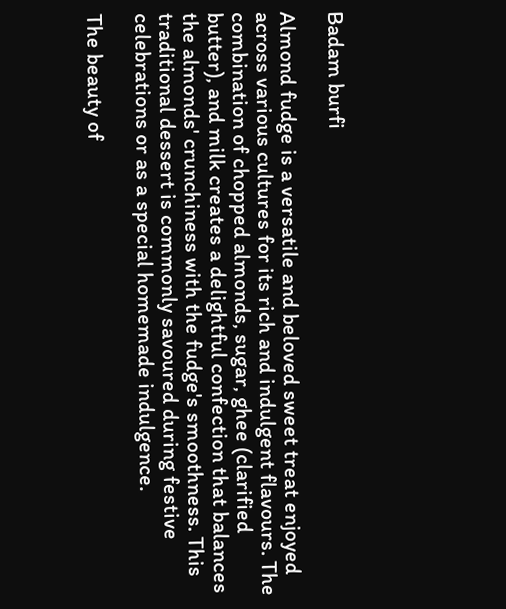Badam burfi

Almond fudge is a versatile and beloved sweet treat enjoyed across various cultures for its rich and indulgent flavours. The combination of chopped almonds, sugar, ghee (clarified butter), and milk creates a delightful confection that balances the almonds' crunchiness with the fudge's smoothness. This traditional dessert is commonly savoured during festive celebrations or as a special homemade indulgence.

The beauty of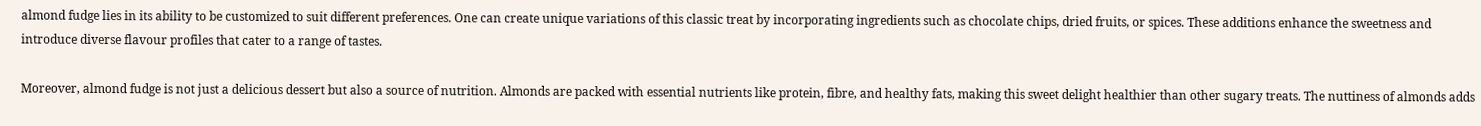almond fudge lies in its ability to be customized to suit different preferences. One can create unique variations of this classic treat by incorporating ingredients such as chocolate chips, dried fruits, or spices. These additions enhance the sweetness and introduce diverse flavour profiles that cater to a range of tastes.

Moreover, almond fudge is not just a delicious dessert but also a source of nutrition. Almonds are packed with essential nutrients like protein, fibre, and healthy fats, making this sweet delight healthier than other sugary treats. The nuttiness of almonds adds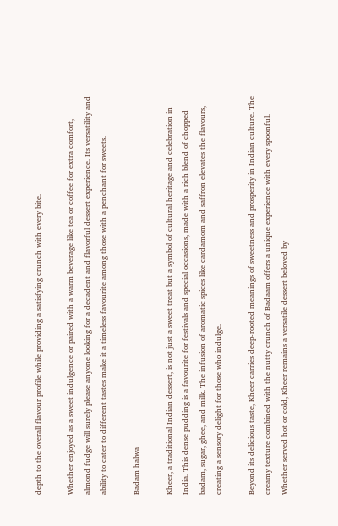depth to the overall flavour profile while providing a satisfying crunch with every bite.

Whether enjoyed as a sweet indulgence or paired with a warm beverage like tea or coffee for extra comfort, almond fudge will surely please anyone looking for a decadent and flavorful dessert experience. Its versatility and ability to cater to different tastes make it a timeless favourite among those with a penchant for sweets.

Badam halwa

Kheer, a traditional Indian dessert, is not just a sweet treat but a symbol of cultural heritage and celebration in India. This dense pudding is a favourite for festivals and special occasions, made with a rich blend of chopped badam, sugar, ghee, and milk. The infusion of aromatic spices like cardamom and saffron elevates the flavours, creating a sensory delight for those who indulge.

Beyond its delicious taste, Kheer carries deep-rooted meanings of sweetness and prosperity in Indian culture. The creamy texture combined with the nutty crunch of Badaam offers a unique experience with every spoonful. Whether served hot or cold, Kheer remains a versatile dessert beloved by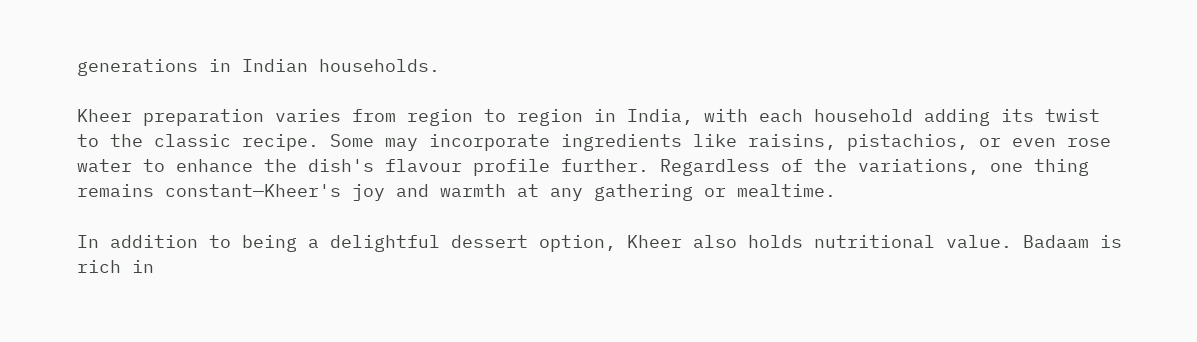generations in Indian households.

Kheer preparation varies from region to region in India, with each household adding its twist to the classic recipe. Some may incorporate ingredients like raisins, pistachios, or even rose water to enhance the dish's flavour profile further. Regardless of the variations, one thing remains constant—Kheer's joy and warmth at any gathering or mealtime.

In addition to being a delightful dessert option, Kheer also holds nutritional value. Badaam is rich in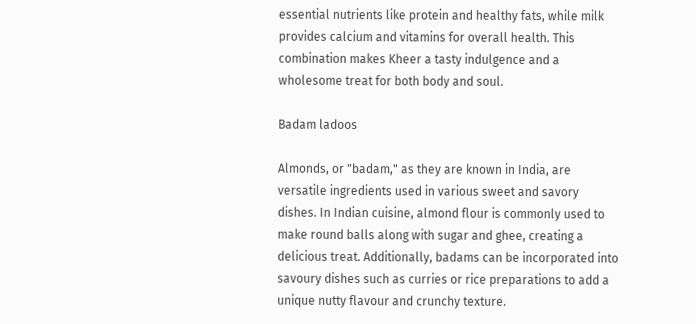essential nutrients like protein and healthy fats, while milk provides calcium and vitamins for overall health. This combination makes Kheer a tasty indulgence and a wholesome treat for both body and soul.

Badam ladoos

Almonds, or "badam," as they are known in India, are versatile ingredients used in various sweet and savory dishes. In Indian cuisine, almond flour is commonly used to make round balls along with sugar and ghee, creating a delicious treat. Additionally, badams can be incorporated into savoury dishes such as curries or rice preparations to add a unique nutty flavour and crunchy texture.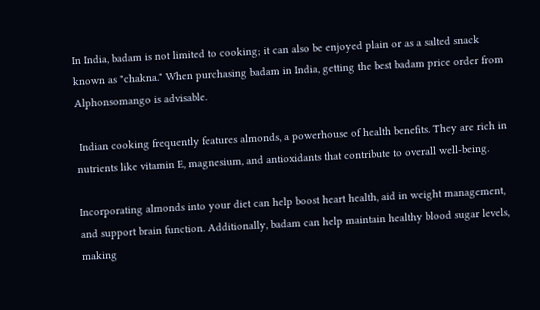In India, badam is not limited to cooking; it can also be enjoyed plain or as a salted snack known as "chakna." When purchasing badam in India, getting the best badam price order from Alphonsomango is advisable.

 Indian cooking frequently features almonds, a powerhouse of health benefits. They are rich in nutrients like vitamin E, magnesium, and antioxidants that contribute to overall well-being.

Incorporating almonds into your diet can help boost heart health, aid in weight management, and support brain function. Additionally, badam can help maintain healthy blood sugar levels, making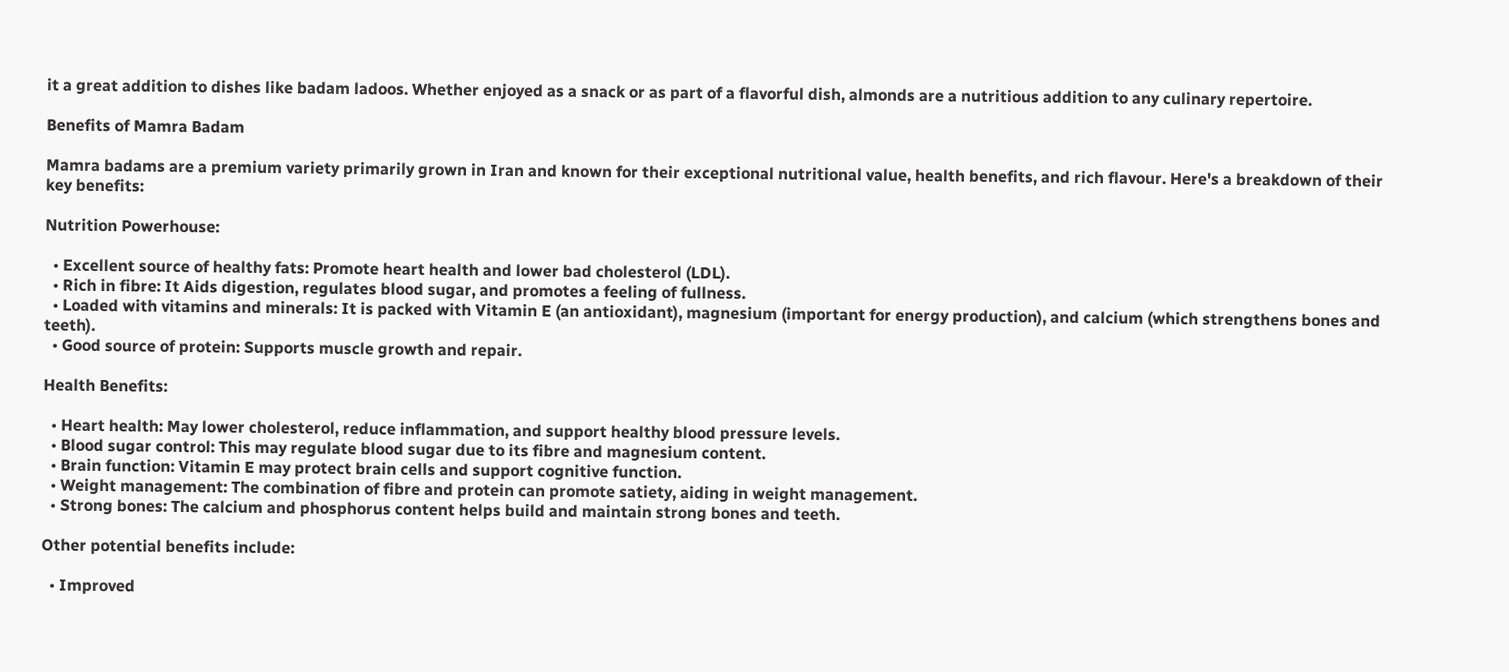it a great addition to dishes like badam ladoos. Whether enjoyed as a snack or as part of a flavorful dish, almonds are a nutritious addition to any culinary repertoire.

Benefits of Mamra Badam

Mamra badams are a premium variety primarily grown in Iran and known for their exceptional nutritional value, health benefits, and rich flavour. Here's a breakdown of their key benefits:

Nutrition Powerhouse:

  • Excellent source of healthy fats: Promote heart health and lower bad cholesterol (LDL).
  • Rich in fibre: It Aids digestion, regulates blood sugar, and promotes a feeling of fullness.
  • Loaded with vitamins and minerals: It is packed with Vitamin E (an antioxidant), magnesium (important for energy production), and calcium (which strengthens bones and teeth).
  • Good source of protein: Supports muscle growth and repair.

Health Benefits:

  • Heart health: May lower cholesterol, reduce inflammation, and support healthy blood pressure levels.
  • Blood sugar control: This may regulate blood sugar due to its fibre and magnesium content.
  • Brain function: Vitamin E may protect brain cells and support cognitive function.
  • Weight management: The combination of fibre and protein can promote satiety, aiding in weight management.
  • Strong bones: The calcium and phosphorus content helps build and maintain strong bones and teeth.

Other potential benefits include:

  • Improved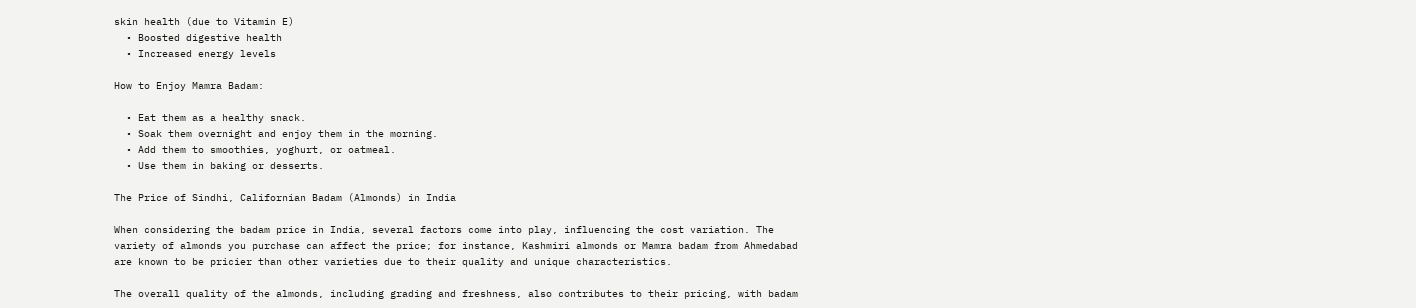skin health (due to Vitamin E)
  • Boosted digestive health
  • Increased energy levels

How to Enjoy Mamra Badam:

  • Eat them as a healthy snack.
  • Soak them overnight and enjoy them in the morning.
  • Add them to smoothies, yoghurt, or oatmeal.
  • Use them in baking or desserts.

The Price of Sindhi, Californian Badam (Almonds) in India

When considering the badam price in India, several factors come into play, influencing the cost variation. The variety of almonds you purchase can affect the price; for instance, Kashmiri almonds or Mamra badam from Ahmedabad are known to be pricier than other varieties due to their quality and unique characteristics.

The overall quality of the almonds, including grading and freshness, also contributes to their pricing, with badam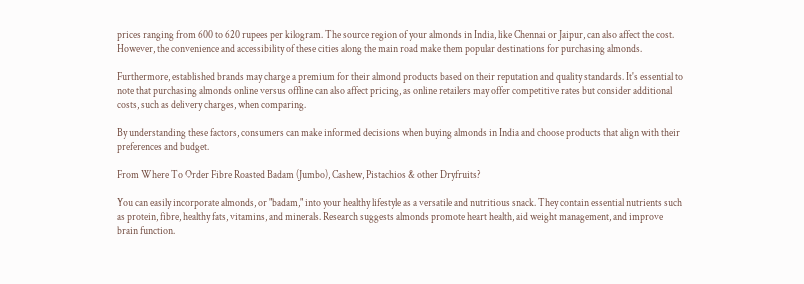prices ranging from 600 to 620 rupees per kilogram. The source region of your almonds in India, like Chennai or Jaipur, can also affect the cost. However, the convenience and accessibility of these cities along the main road make them popular destinations for purchasing almonds.

Furthermore, established brands may charge a premium for their almond products based on their reputation and quality standards. It's essential to note that purchasing almonds online versus offline can also affect pricing, as online retailers may offer competitive rates but consider additional costs, such as delivery charges, when comparing.

By understanding these factors, consumers can make informed decisions when buying almonds in India and choose products that align with their preferences and budget.

From Where To Order Fibre Roasted Badam (Jumbo), Cashew, Pistachios & other Dryfruits?

You can easily incorporate almonds, or "badam," into your healthy lifestyle as a versatile and nutritious snack. They contain essential nutrients such as protein, fibre, healthy fats, vitamins, and minerals. Research suggests almonds promote heart health, aid weight management, and improve brain function.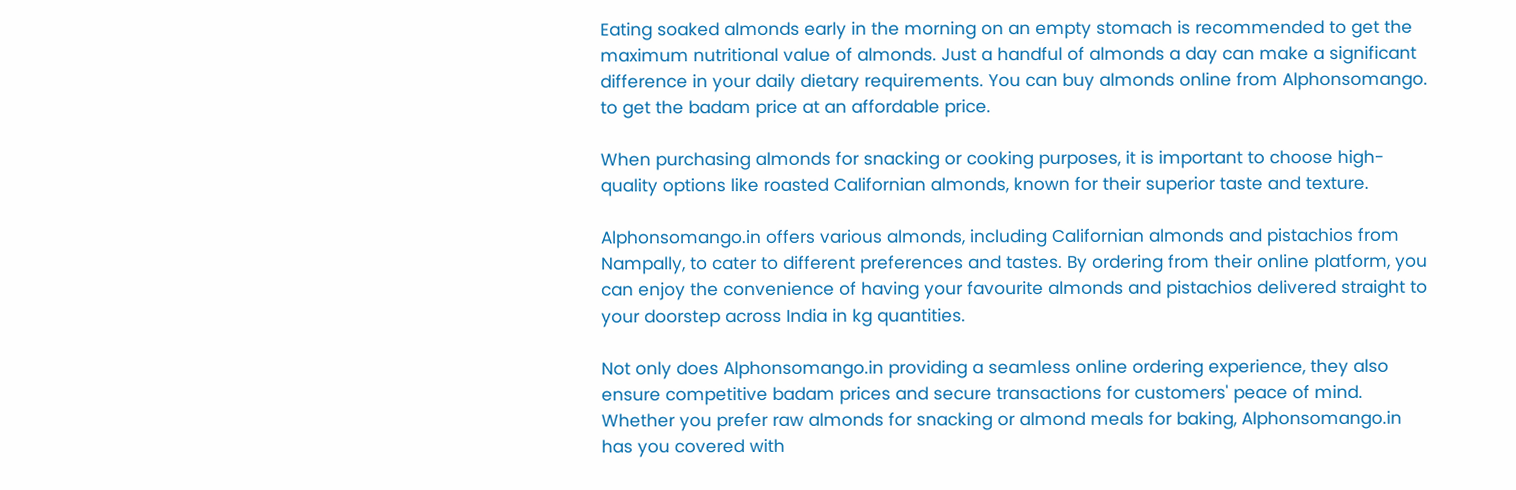Eating soaked almonds early in the morning on an empty stomach is recommended to get the maximum nutritional value of almonds. Just a handful of almonds a day can make a significant difference in your daily dietary requirements. You can buy almonds online from Alphonsomango. to get the badam price at an affordable price.

When purchasing almonds for snacking or cooking purposes, it is important to choose high-quality options like roasted Californian almonds, known for their superior taste and texture.

Alphonsomango.in offers various almonds, including Californian almonds and pistachios from Nampally, to cater to different preferences and tastes. By ordering from their online platform, you can enjoy the convenience of having your favourite almonds and pistachios delivered straight to your doorstep across India in kg quantities.

Not only does Alphonsomango.in providing a seamless online ordering experience, they also ensure competitive badam prices and secure transactions for customers' peace of mind. Whether you prefer raw almonds for snacking or almond meals for baking, Alphonsomango.in has you covered with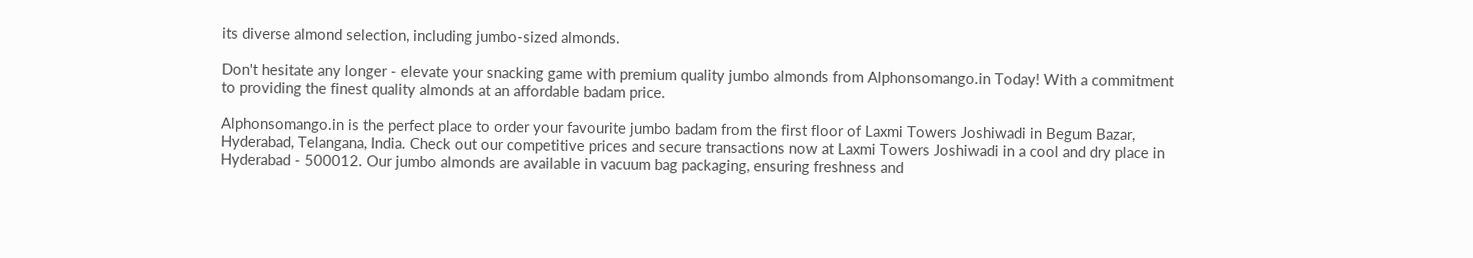its diverse almond selection, including jumbo-sized almonds.

Don't hesitate any longer - elevate your snacking game with premium quality jumbo almonds from Alphonsomango.in Today! With a commitment to providing the finest quality almonds at an affordable badam price.

Alphonsomango.in is the perfect place to order your favourite jumbo badam from the first floor of Laxmi Towers Joshiwadi in Begum Bazar, Hyderabad, Telangana, India. Check out our competitive prices and secure transactions now at Laxmi Towers Joshiwadi in a cool and dry place in Hyderabad - 500012. Our jumbo almonds are available in vacuum bag packaging, ensuring freshness and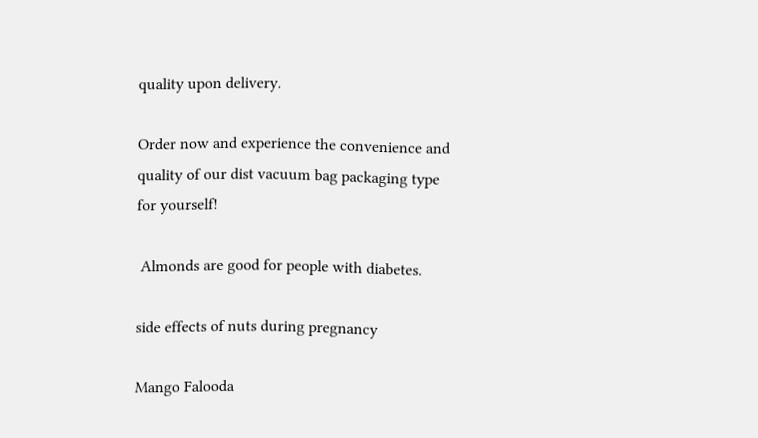quality upon delivery.

Order now and experience the convenience and quality of our dist vacuum bag packaging type for yourself!

 Almonds are good for people with diabetes.

side effects of nuts during pregnancy

Mango Falooda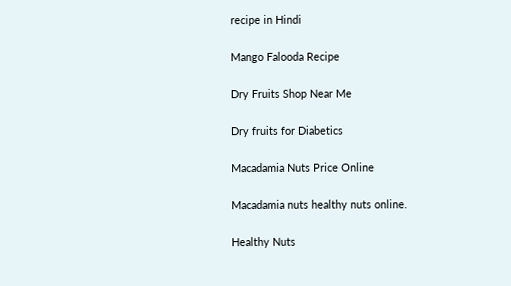recipe in Hindi

Mango Falooda Recipe

Dry Fruits Shop Near Me

Dry fruits for Diabetics

Macadamia Nuts Price Online

Macadamia nuts healthy nuts online.

Healthy Nuts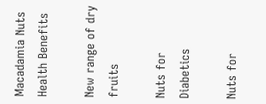Macadamia Nuts Health Benefits

New range of dry fruits

Nuts for Diabetics

Nuts for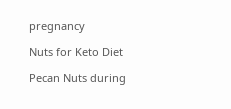pregnancy

Nuts for Keto Diet

Pecan Nuts during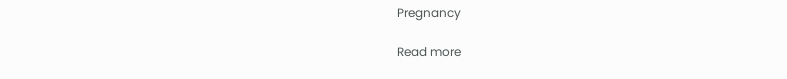Pregnancy

Read more